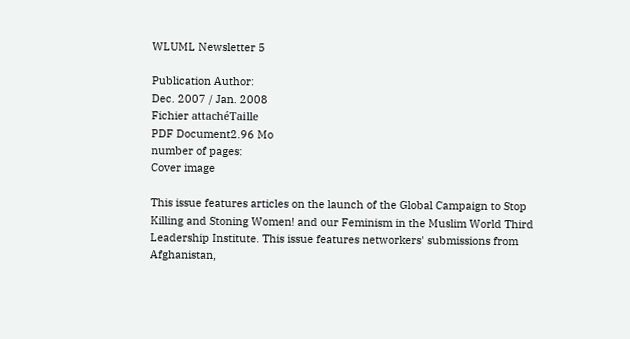WLUML Newsletter 5

Publication Author:
Dec. 2007 / Jan. 2008
Fichier attachéTaille
PDF Document2.96 Mo
number of pages:
Cover image

This issue features articles on the launch of the Global Campaign to Stop Killing and Stoning Women! and our Feminism in the Muslim World Third Leadership Institute. This issue features networkers' submissions from Afghanistan,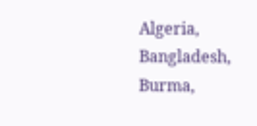Algeria, Bangladesh, Burma,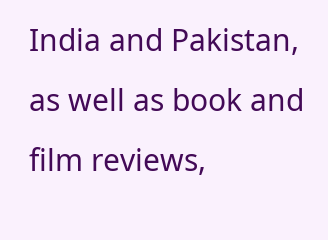India and Pakistan, as well as book and film reviews,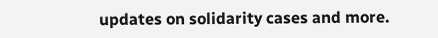updates on solidarity cases and more.